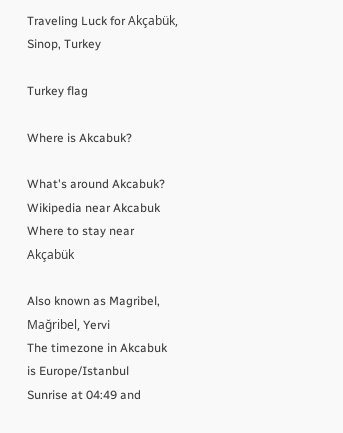Traveling Luck for Akçabük, Sinop, Turkey

Turkey flag

Where is Akcabuk?

What's around Akcabuk?
Wikipedia near Akcabuk
Where to stay near Akçabük

Also known as Magribel, Mağribel, Yervi
The timezone in Akcabuk is Europe/Istanbul
Sunrise at 04:49 and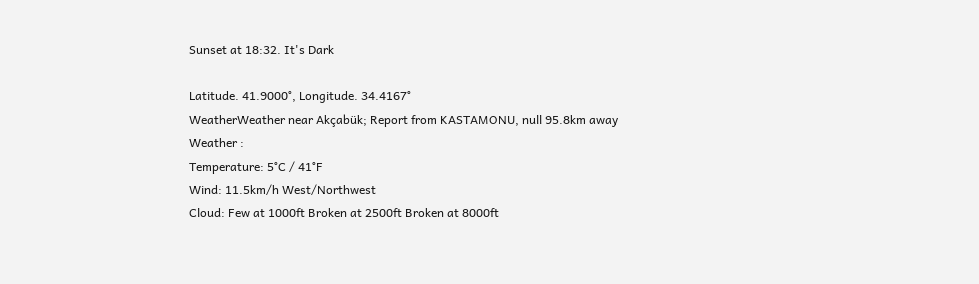Sunset at 18:32. It's Dark

Latitude. 41.9000°, Longitude. 34.4167°
WeatherWeather near Akçabük; Report from KASTAMONU, null 95.8km away
Weather :
Temperature: 5°C / 41°F
Wind: 11.5km/h West/Northwest
Cloud: Few at 1000ft Broken at 2500ft Broken at 8000ft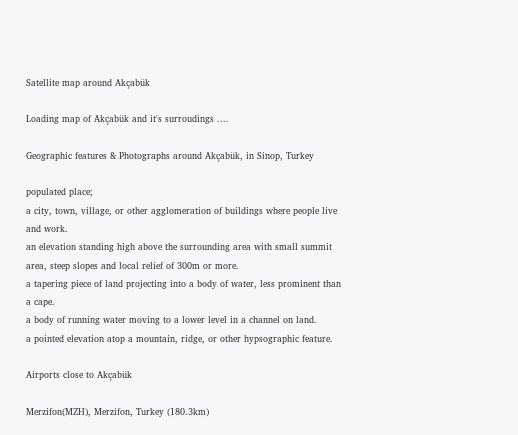Satellite map around Akçabük

Loading map of Akçabük and it's surroudings ....

Geographic features & Photographs around Akçabük, in Sinop, Turkey

populated place;
a city, town, village, or other agglomeration of buildings where people live and work.
an elevation standing high above the surrounding area with small summit area, steep slopes and local relief of 300m or more.
a tapering piece of land projecting into a body of water, less prominent than a cape.
a body of running water moving to a lower level in a channel on land.
a pointed elevation atop a mountain, ridge, or other hypsographic feature.

Airports close to Akçabük

Merzifon(MZH), Merzifon, Turkey (180.3km)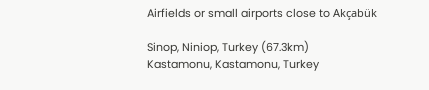Airfields or small airports close to Akçabük

Sinop, Niniop, Turkey (67.3km)
Kastamonu, Kastamonu, Turkey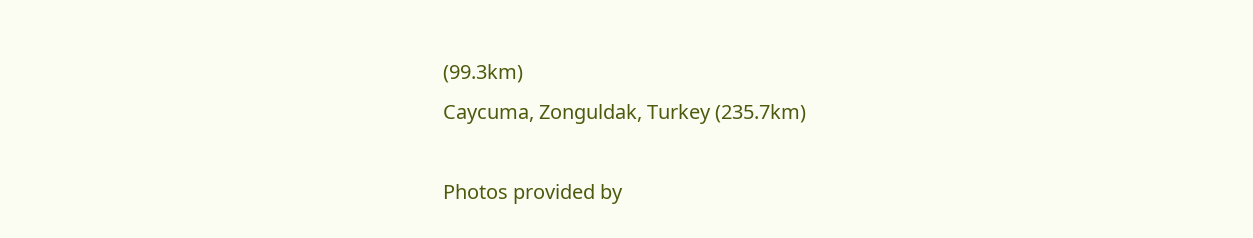(99.3km)
Caycuma, Zonguldak, Turkey (235.7km)

Photos provided by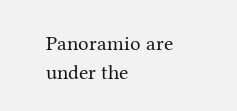Panoramio are under the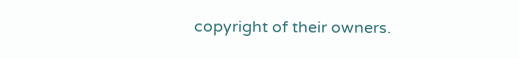copyright of their owners.